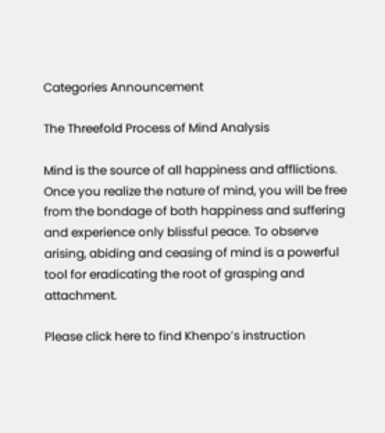Categories Announcement

The Threefold Process of Mind Analysis

Mind is the source of all happiness and afflictions. Once you realize the nature of mind, you will be free from the bondage of both happiness and suffering and experience only blissful peace. To observe arising, abiding and ceasing of mind is a powerful tool for eradicating the root of grasping and attachment.

Please click here to find Khenpo’s instruction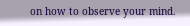on how to observe your mind.